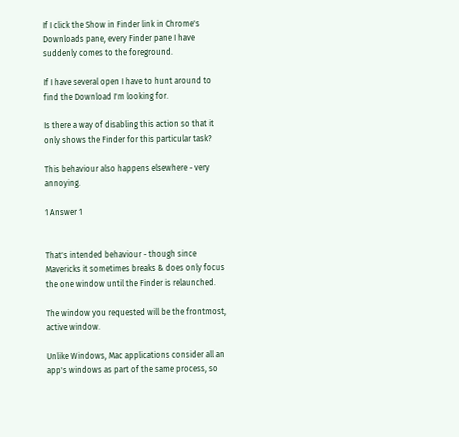If I click the Show in Finder link in Chrome's Downloads pane, every Finder pane I have suddenly comes to the foreground.

If I have several open I have to hunt around to find the Download I'm looking for.

Is there a way of disabling this action so that it only shows the Finder for this particular task?

This behaviour also happens elsewhere - very annoying.

1 Answer 1


That's intended behaviour - though since Mavericks it sometimes breaks & does only focus the one window until the Finder is relaunched.

The window you requested will be the frontmost, active window.

Unlike Windows, Mac applications consider all an app's windows as part of the same process, so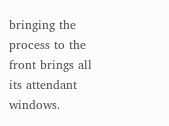bringing the process to the front brings all its attendant windows.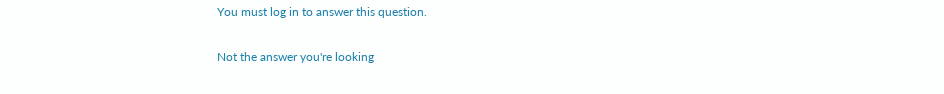You must log in to answer this question.

Not the answer you're looking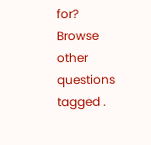for? Browse other questions tagged .